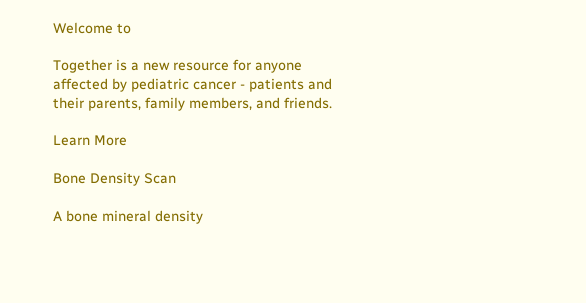Welcome to

Together is a new resource for anyone affected by pediatric cancer - patients and their parents, family members, and friends.

Learn More

Bone Density Scan

A bone mineral density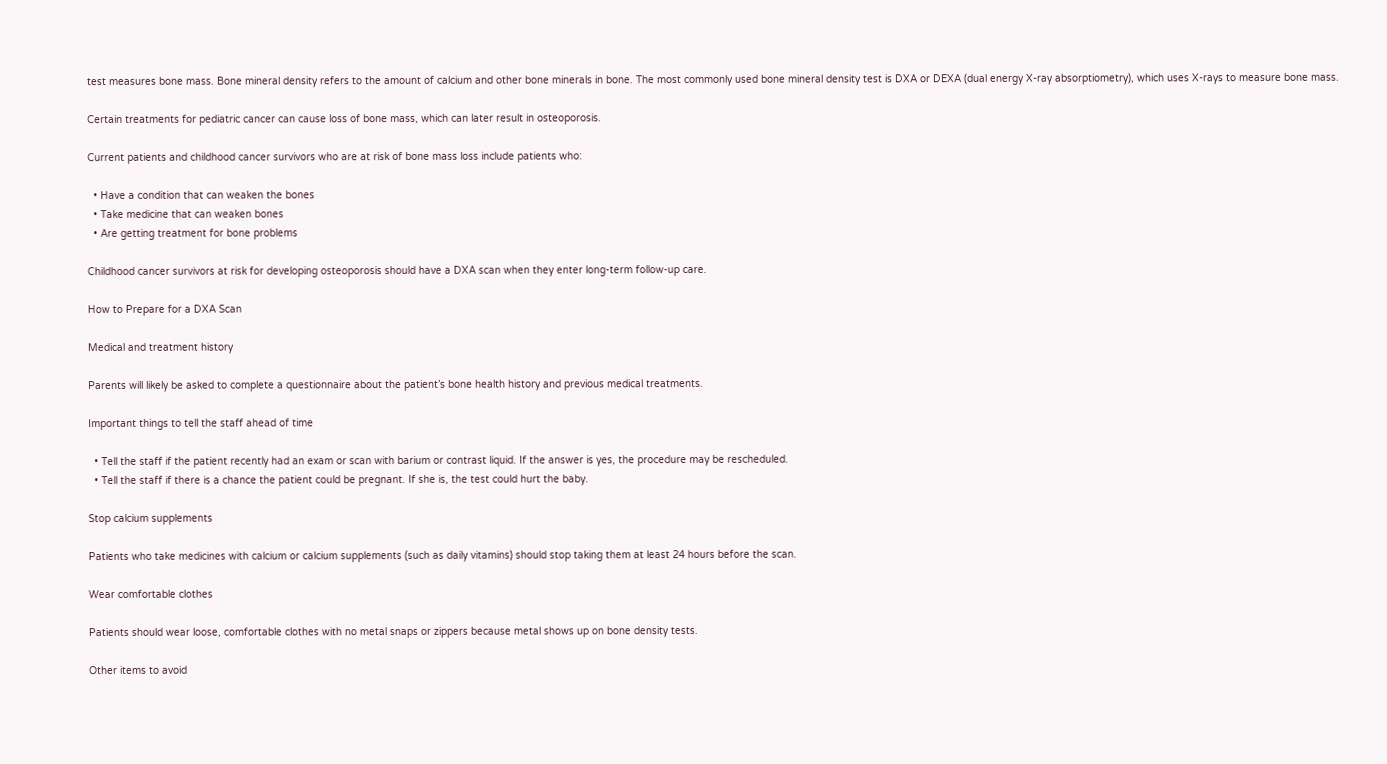test measures bone mass. Bone mineral density refers to the amount of calcium and other bone minerals in bone. The most commonly used bone mineral density test is DXA or DEXA (dual energy X-ray absorptiometry), which uses X-rays to measure bone mass.

Certain treatments for pediatric cancer can cause loss of bone mass, which can later result in osteoporosis.

Current patients and childhood cancer survivors who are at risk of bone mass loss include patients who:

  • Have a condition that can weaken the bones
  • Take medicine that can weaken bones
  • Are getting treatment for bone problems

Childhood cancer survivors at risk for developing osteoporosis should have a DXA scan when they enter long-term follow-up care.

How to Prepare for a DXA Scan

Medical and treatment history

Parents will likely be asked to complete a questionnaire about the patient’s bone health history and previous medical treatments.

Important things to tell the staff ahead of time

  • Tell the staff if the patient recently had an exam or scan with barium or contrast liquid. If the answer is yes, the procedure may be rescheduled.
  • Tell the staff if there is a chance the patient could be pregnant. If she is, the test could hurt the baby.

Stop calcium supplements

Patients who take medicines with calcium or calcium supplements (such as daily vitamins) should stop taking them at least 24 hours before the scan.

Wear comfortable clothes

Patients should wear loose, comfortable clothes with no metal snaps or zippers because metal shows up on bone density tests.

Other items to avoid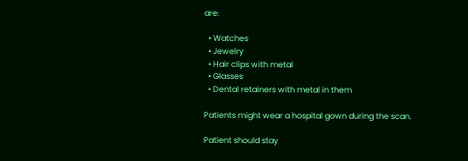are:

  • Watches
  • Jewelry
  • Hair clips with metal
  • Glasses
  • Dental retainers with metal in them

Patients might wear a hospital gown during the scan.

Patient should stay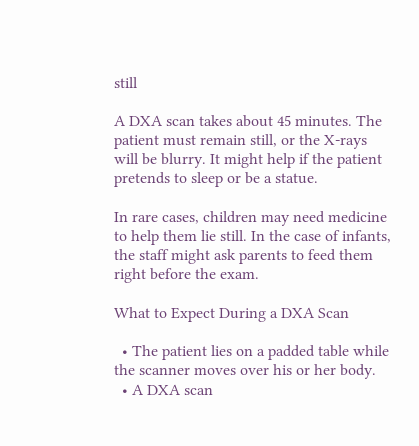still

A DXA scan takes about 45 minutes. The patient must remain still, or the X-rays will be blurry. It might help if the patient pretends to sleep or be a statue.

In rare cases, children may need medicine to help them lie still. In the case of infants, the staff might ask parents to feed them right before the exam.

What to Expect During a DXA Scan

  • The patient lies on a padded table while the scanner moves over his or her body.
  • A DXA scan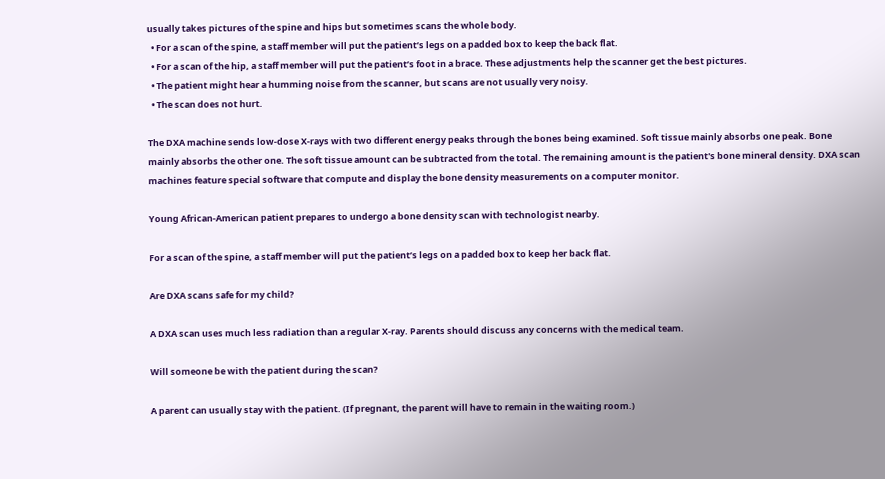usually takes pictures of the spine and hips but sometimes scans the whole body.
  • For a scan of the spine, a staff member will put the patient’s legs on a padded box to keep the back flat.
  • For a scan of the hip, a staff member will put the patient’s foot in a brace. These adjustments help the scanner get the best pictures.
  • The patient might hear a humming noise from the scanner, but scans are not usually very noisy.
  • The scan does not hurt.

The DXA machine sends low-dose X-rays with two different energy peaks through the bones being examined. Soft tissue mainly absorbs one peak. Bone mainly absorbs the other one. The soft tissue amount can be subtracted from the total. The remaining amount is the patient's bone mineral density. DXA scan machines feature special software that compute and display the bone density measurements on a computer monitor.

Young African-American patient prepares to undergo a bone density scan with technologist nearby.

For a scan of the spine, a staff member will put the patient’s legs on a padded box to keep her back flat.

Are DXA scans safe for my child?

A DXA scan uses much less radiation than a regular X-ray. Parents should discuss any concerns with the medical team.

Will someone be with the patient during the scan?

A parent can usually stay with the patient. (If pregnant, the parent will have to remain in the waiting room.)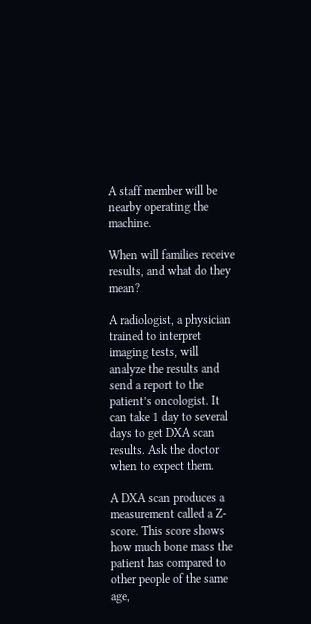A staff member will be nearby operating the machine.

When will families receive results, and what do they mean?

A radiologist, a physician trained to interpret imaging tests, will analyze the results and send a report to the patient’s oncologist. It can take 1 day to several days to get DXA scan results. Ask the doctor when to expect them.

A DXA scan produces a measurement called a Z-score. This score shows how much bone mass the patient has compared to other people of the same age,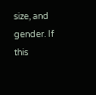size, and gender. If this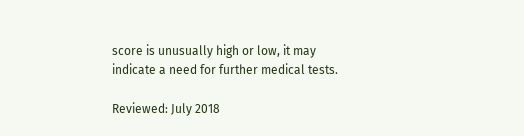score is unusually high or low, it may indicate a need for further medical tests.

Reviewed: July 2018